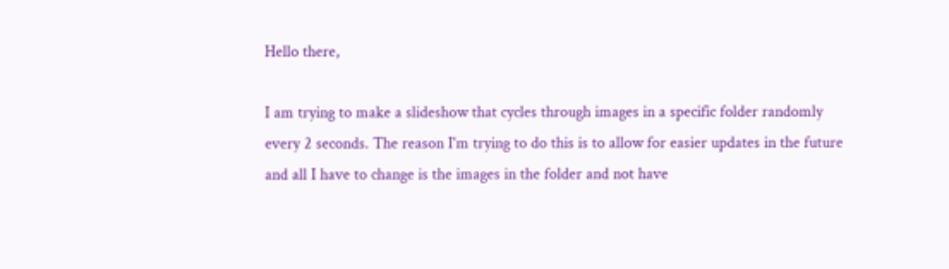Hello there,

I am trying to make a slideshow that cycles through images in a specific folder randomly every 2 seconds. The reason I'm trying to do this is to allow for easier updates in the future and all I have to change is the images in the folder and not have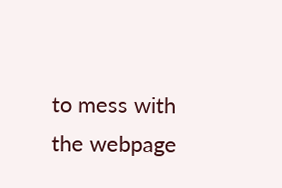to mess with the webpage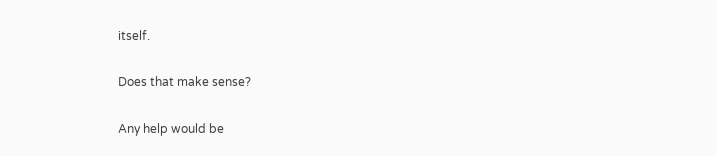itself.

Does that make sense?

Any help would be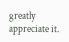greatly appreciate it.